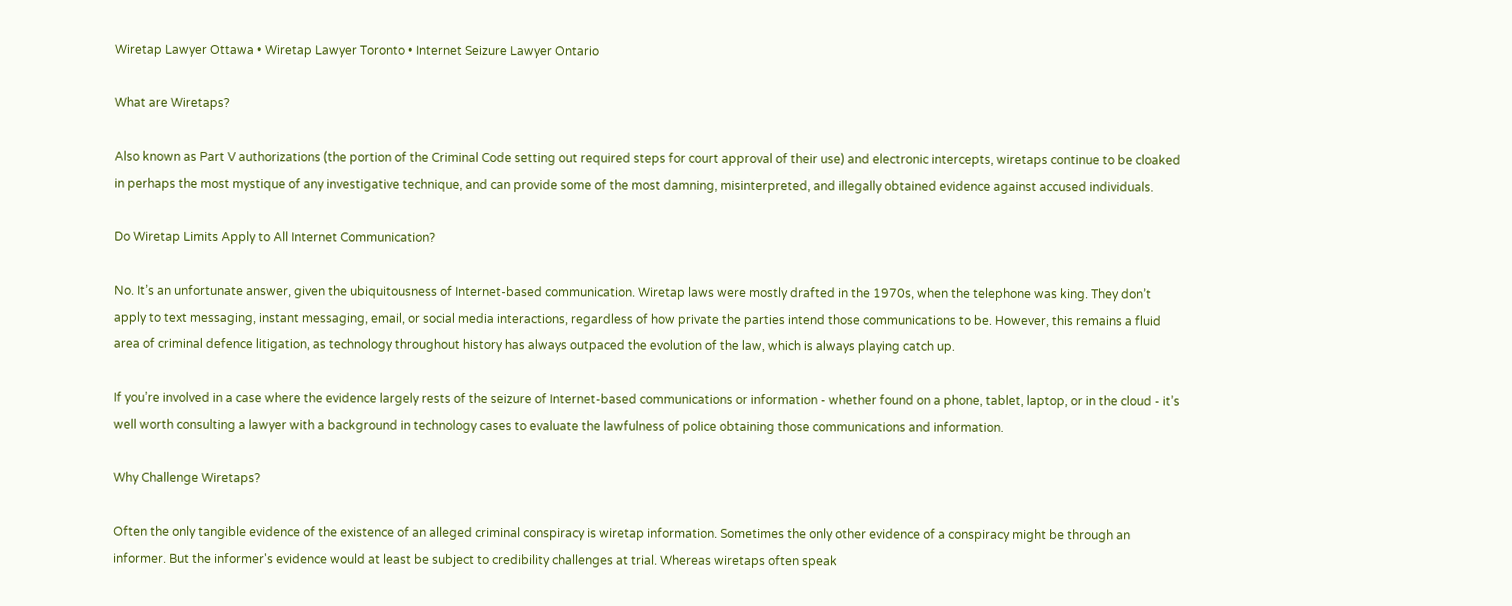Wiretap Lawyer Ottawa • Wiretap Lawyer Toronto • Internet Seizure Lawyer Ontario

What are Wiretaps?

Also known as Part V authorizations (the portion of the Criminal Code setting out required steps for court approval of their use) and electronic intercepts, wiretaps continue to be cloaked in perhaps the most mystique of any investigative technique, and can provide some of the most damning, misinterpreted, and illegally obtained evidence against accused individuals.

Do Wiretap Limits Apply to All Internet Communication?

No. It’s an unfortunate answer, given the ubiquitousness of Internet-based communication. Wiretap laws were mostly drafted in the 1970s, when the telephone was king. They don’t apply to text messaging, instant messaging, email, or social media interactions, regardless of how private the parties intend those communications to be. However, this remains a fluid area of criminal defence litigation, as technology throughout history has always outpaced the evolution of the law, which is always playing catch up.

If you’re involved in a case where the evidence largely rests of the seizure of Internet-based communications or information - whether found on a phone, tablet, laptop, or in the cloud - it’s well worth consulting a lawyer with a background in technology cases to evaluate the lawfulness of police obtaining those communications and information.

Why Challenge Wiretaps?

Often the only tangible evidence of the existence of an alleged criminal conspiracy is wiretap information. Sometimes the only other evidence of a conspiracy might be through an informer. But the informer's evidence would at least be subject to credibility challenges at trial. Whereas wiretaps often speak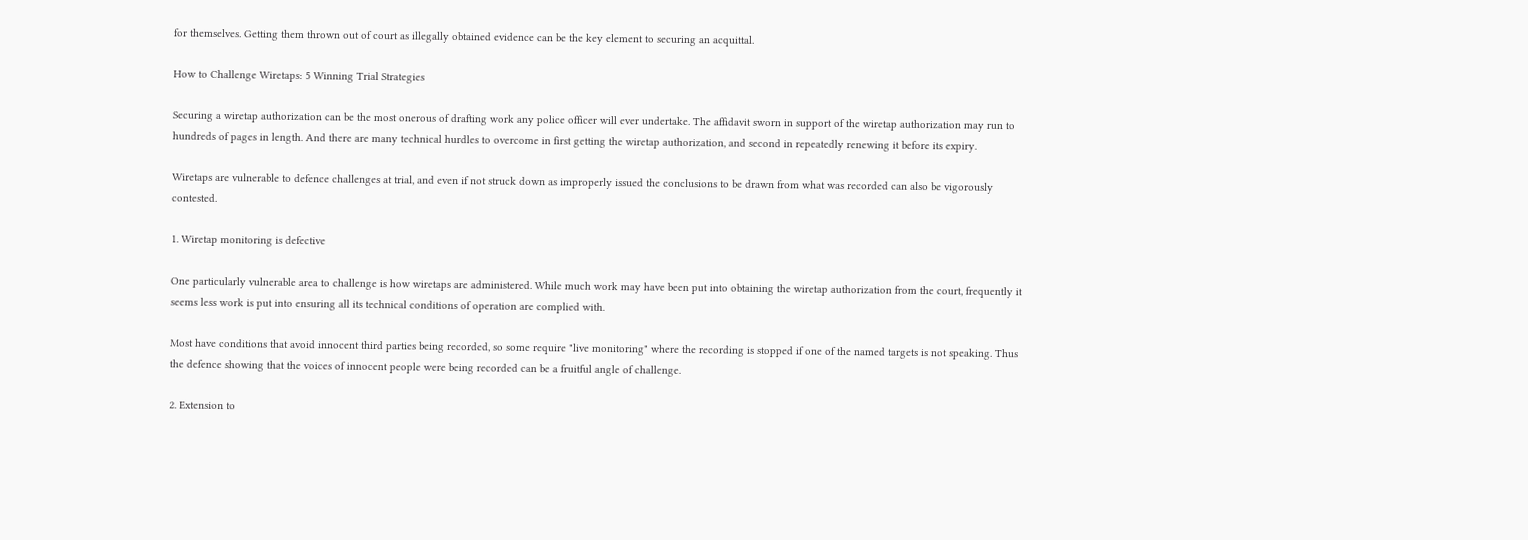for themselves. Getting them thrown out of court as illegally obtained evidence can be the key element to securing an acquittal.

How to Challenge Wiretaps: 5 Winning Trial Strategies

Securing a wiretap authorization can be the most onerous of drafting work any police officer will ever undertake. The affidavit sworn in support of the wiretap authorization may run to hundreds of pages in length. And there are many technical hurdles to overcome in first getting the wiretap authorization, and second in repeatedly renewing it before its expiry.

Wiretaps are vulnerable to defence challenges at trial, and even if not struck down as improperly issued the conclusions to be drawn from what was recorded can also be vigorously contested.

1. Wiretap monitoring is defective

One particularly vulnerable area to challenge is how wiretaps are administered. While much work may have been put into obtaining the wiretap authorization from the court, frequently it seems less work is put into ensuring all its technical conditions of operation are complied with.

Most have conditions that avoid innocent third parties being recorded, so some require "live monitoring" where the recording is stopped if one of the named targets is not speaking. Thus the defence showing that the voices of innocent people were being recorded can be a fruitful angle of challenge.

2. Extension to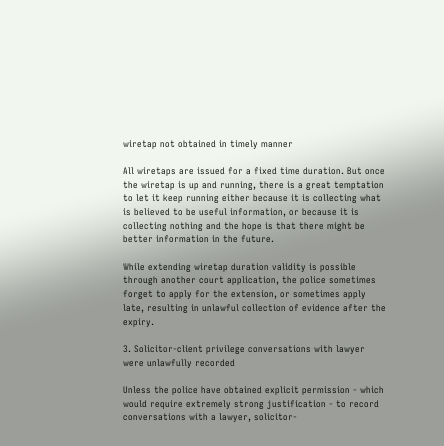wiretap not obtained in timely manner

All wiretaps are issued for a fixed time duration. But once the wiretap is up and running, there is a great temptation to let it keep running either because it is collecting what is believed to be useful information, or because it is collecting nothing and the hope is that there might be better information in the future.

While extending wiretap duration validity is possible through another court application, the police sometimes forget to apply for the extension, or sometimes apply late, resulting in unlawful collection of evidence after the expiry.

3. Solicitor-client privilege conversations with lawyer were unlawfully recorded

Unless the police have obtained explicit permission - which would require extremely strong justification - to record conversations with a lawyer, solicitor-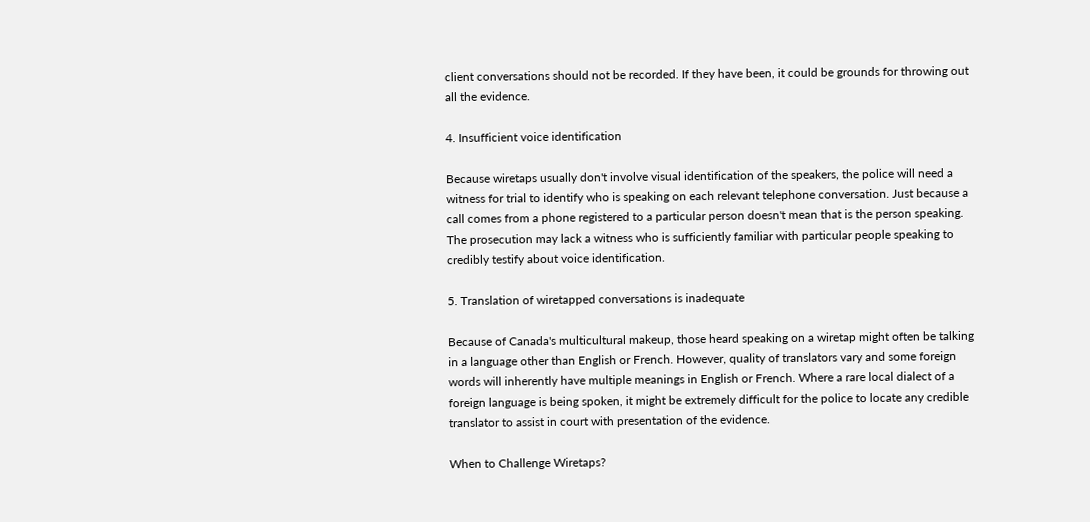client conversations should not be recorded. If they have been, it could be grounds for throwing out all the evidence.

4. Insufficient voice identification

Because wiretaps usually don't involve visual identification of the speakers, the police will need a witness for trial to identify who is speaking on each relevant telephone conversation. Just because a call comes from a phone registered to a particular person doesn't mean that is the person speaking. The prosecution may lack a witness who is sufficiently familiar with particular people speaking to credibly testify about voice identification.

5. Translation of wiretapped conversations is inadequate

Because of Canada's multicultural makeup, those heard speaking on a wiretap might often be talking in a language other than English or French. However, quality of translators vary and some foreign words will inherently have multiple meanings in English or French. Where a rare local dialect of a foreign language is being spoken, it might be extremely difficult for the police to locate any credible translator to assist in court with presentation of the evidence.

When to Challenge Wiretaps?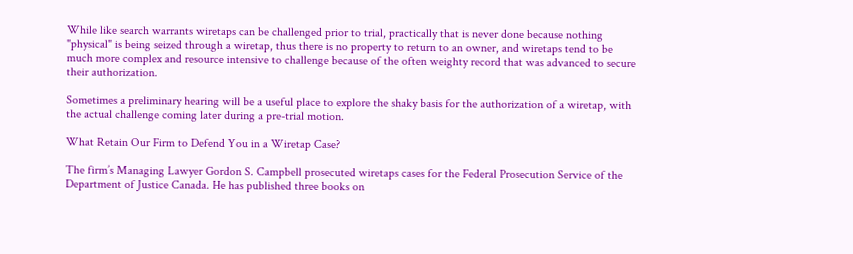While like search warrants wiretaps can be challenged prior to trial, practically that is never done because nothing "physical" is being seized through a wiretap, thus there is no property to return to an owner, and wiretaps tend to be much more complex and resource intensive to challenge because of the often weighty record that was advanced to secure their authorization.

Sometimes a preliminary hearing will be a useful place to explore the shaky basis for the authorization of a wiretap, with the actual challenge coming later during a pre-trial motion.

What Retain Our Firm to Defend You in a Wiretap Case?

The firm’s Managing Lawyer Gordon S. Campbell prosecuted wiretaps cases for the Federal Prosecution Service of the Department of Justice Canada. He has published three books on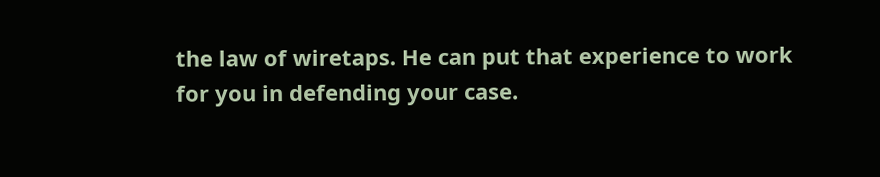the law of wiretaps. He can put that experience to work for you in defending your case.